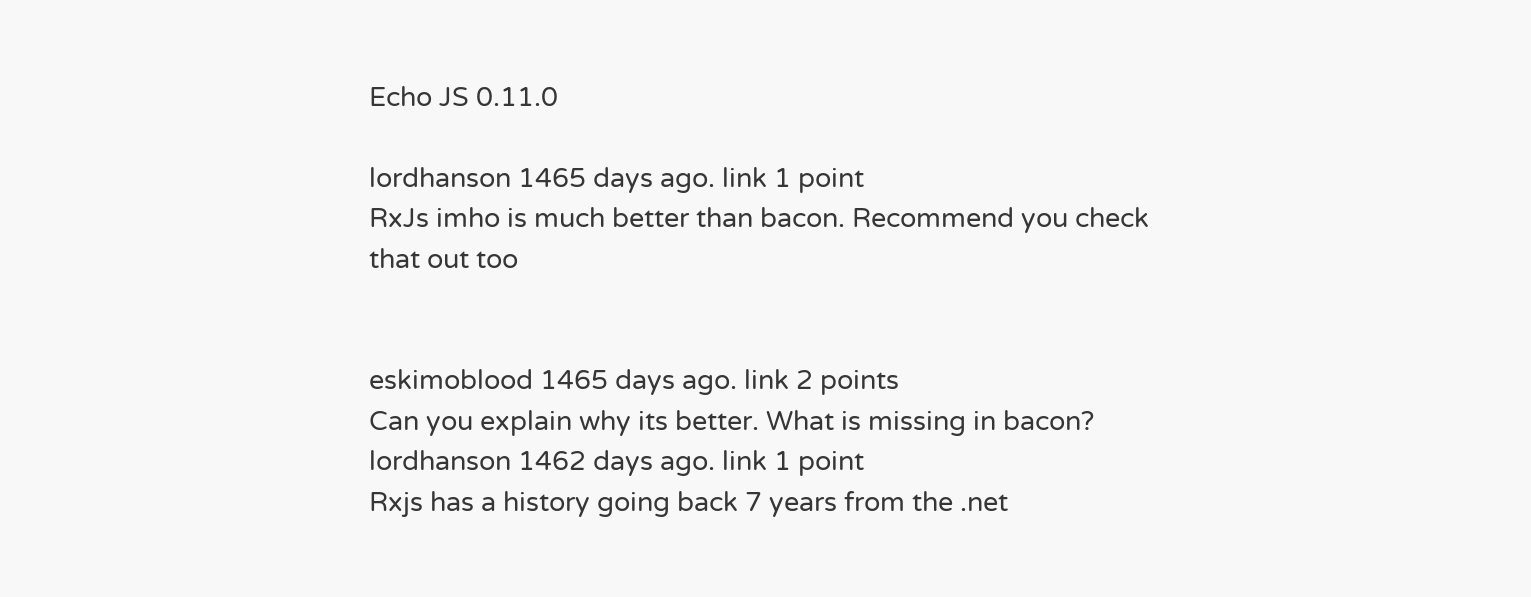Echo JS 0.11.0

lordhanson 1465 days ago. link 1 point
RxJs imho is much better than bacon. Recommend you check that out too


eskimoblood 1465 days ago. link 2 points
Can you explain why its better. What is missing in bacon?
lordhanson 1462 days ago. link 1 point
Rxjs has a history going back 7 years from the .net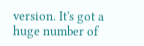version. It's got a huge number of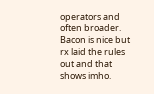operators and often broader. Bacon is nice but rx laid the rules out and that shows imho.